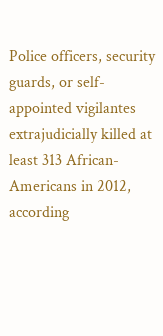Police officers, security guards, or self-appointed vigilantes extrajudicially killed at least 313 African-Americans in 2012, according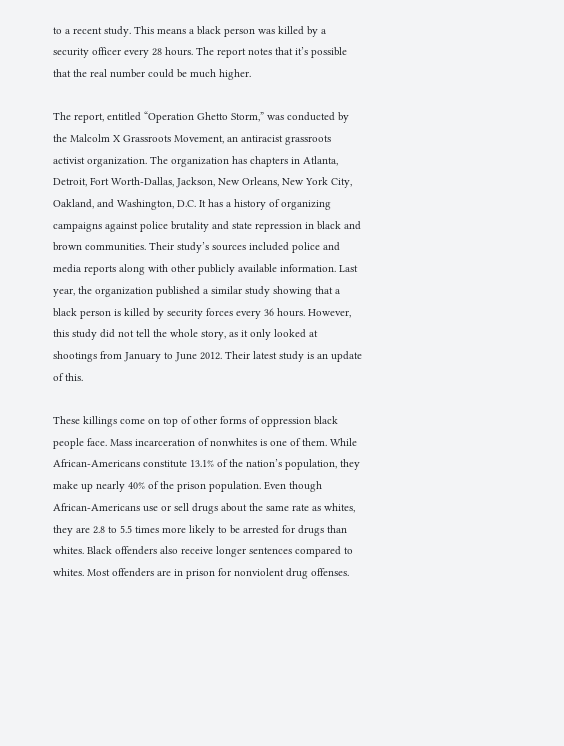to a recent study. This means a black person was killed by a security officer every 28 hours. The report notes that it’s possible that the real number could be much higher.

The report, entitled “Operation Ghetto Storm,” was conducted by the Malcolm X Grassroots Movement, an antiracist grassroots activist organization. The organization has chapters in Atlanta, Detroit, Fort Worth-Dallas, Jackson, New Orleans, New York City, Oakland, and Washington, D.C. It has a history of organizing campaigns against police brutality and state repression in black and brown communities. Their study’s sources included police and media reports along with other publicly available information. Last year, the organization published a similar study showing that a black person is killed by security forces every 36 hours. However, this study did not tell the whole story, as it only looked at shootings from January to June 2012. Their latest study is an update of this.

These killings come on top of other forms of oppression black people face. Mass incarceration of nonwhites is one of them. While African-Americans constitute 13.1% of the nation’s population, they make up nearly 40% of the prison population. Even though African-Americans use or sell drugs about the same rate as whites, they are 2.8 to 5.5 times more likely to be arrested for drugs than whites. Black offenders also receive longer sentences compared to whites. Most offenders are in prison for nonviolent drug offenses.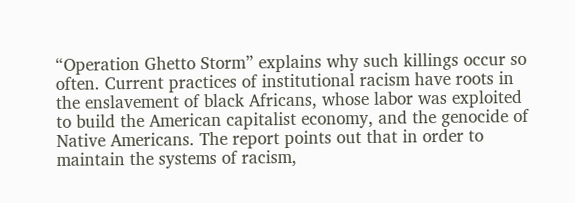“Operation Ghetto Storm” explains why such killings occur so often. Current practices of institutional racism have roots in the enslavement of black Africans, whose labor was exploited to build the American capitalist economy, and the genocide of Native Americans. The report points out that in order to maintain the systems of racism,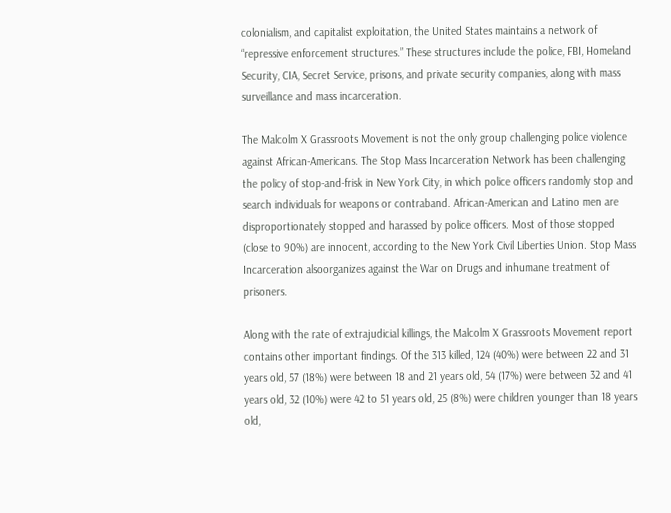colonialism, and capitalist exploitation, the United States maintains a network of “repressive enforcement structures.” These structures include the police, FBI, Homeland Security, CIA, Secret Service, prisons, and private security companies, along with mass surveillance and mass incarceration.

The Malcolm X Grassroots Movement is not the only group challenging police violence against African-Americans. The Stop Mass Incarceration Network has been challenging the policy of stop-and-frisk in New York City, in which police officers randomly stop and search individuals for weapons or contraband. African-American and Latino men are disproportionately stopped and harassed by police officers. Most of those stopped (close to 90%) are innocent, according to the New York Civil Liberties Union. Stop Mass Incarceration alsoorganizes against the War on Drugs and inhumane treatment of prisoners.

Along with the rate of extrajudicial killings, the Malcolm X Grassroots Movement report contains other important findings. Of the 313 killed, 124 (40%) were between 22 and 31 years old, 57 (18%) were between 18 and 21 years old, 54 (17%) were between 32 and 41 years old, 32 (10%) were 42 to 51 years old, 25 (8%) were children younger than 18 years old,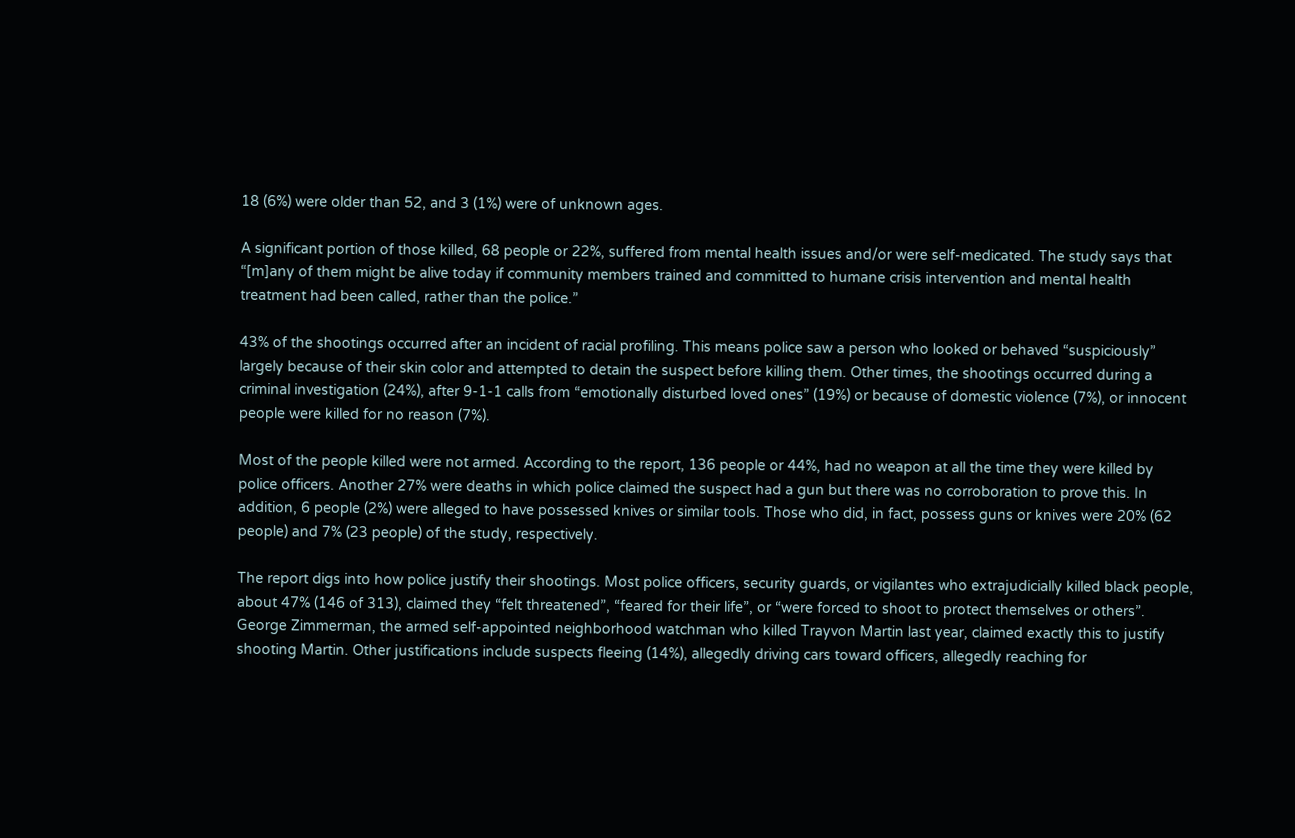18 (6%) were older than 52, and 3 (1%) were of unknown ages.

A significant portion of those killed, 68 people or 22%, suffered from mental health issues and/or were self-medicated. The study says that “[m]any of them might be alive today if community members trained and committed to humane crisis intervention and mental health treatment had been called, rather than the police.”

43% of the shootings occurred after an incident of racial profiling. This means police saw a person who looked or behaved “suspiciously” largely because of their skin color and attempted to detain the suspect before killing them. Other times, the shootings occurred during a criminal investigation (24%), after 9-1-1 calls from “emotionally disturbed loved ones” (19%) or because of domestic violence (7%), or innocent people were killed for no reason (7%).

Most of the people killed were not armed. According to the report, 136 people or 44%, had no weapon at all the time they were killed by police officers. Another 27% were deaths in which police claimed the suspect had a gun but there was no corroboration to prove this. In addition, 6 people (2%) were alleged to have possessed knives or similar tools. Those who did, in fact, possess guns or knives were 20% (62 people) and 7% (23 people) of the study, respectively.

The report digs into how police justify their shootings. Most police officers, security guards, or vigilantes who extrajudicially killed black people, about 47% (146 of 313), claimed they “felt threatened”, “feared for their life”, or “were forced to shoot to protect themselves or others”. George Zimmerman, the armed self-appointed neighborhood watchman who killed Trayvon Martin last year, claimed exactly this to justify shooting Martin. Other justifications include suspects fleeing (14%), allegedly driving cars toward officers, allegedly reaching for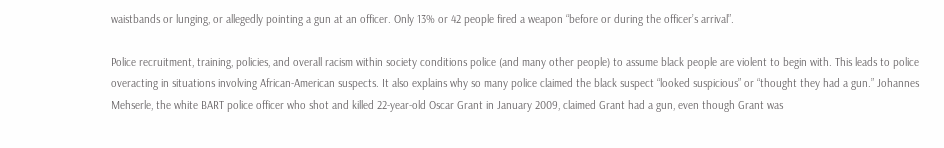waistbands or lunging, or allegedly pointing a gun at an officer. Only 13% or 42 people fired a weapon “before or during the officer’s arrival”.

Police recruitment, training, policies, and overall racism within society conditions police (and many other people) to assume black people are violent to begin with. This leads to police overacting in situations involving African-American suspects. It also explains why so many police claimed the black suspect “looked suspicious” or “thought they had a gun.” Johannes Mehserle, the white BART police officer who shot and killed 22-year-old Oscar Grant in January 2009, claimed Grant had a gun, even though Grant was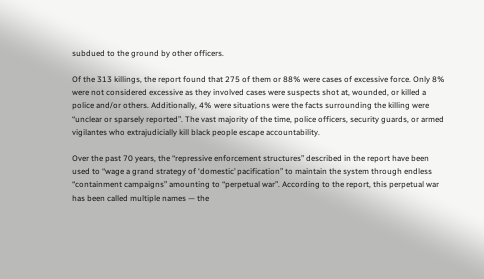subdued to the ground by other officers.

Of the 313 killings, the report found that 275 of them or 88% were cases of excessive force. Only 8% were not considered excessive as they involved cases were suspects shot at, wounded, or killed a police and/or others. Additionally, 4% were situations were the facts surrounding the killing were “unclear or sparsely reported”. The vast majority of the time, police officers, security guards, or armed vigilantes who extrajudicially kill black people escape accountability.

Over the past 70 years, the “repressive enforcement structures” described in the report have been used to “wage a grand strategy of ‘domestic’ pacification” to maintain the system through endless “containment campaigns” amounting to “perpetual war”. According to the report, this perpetual war has been called multiple names — the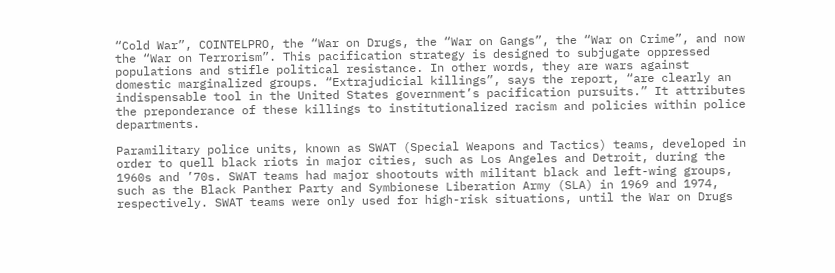“Cold War”, COINTELPRO, the “War on Drugs, the “War on Gangs”, the “War on Crime”, and now the “War on Terrorism”. This pacification strategy is designed to subjugate oppressed populations and stifle political resistance. In other words, they are wars against domestic marginalized groups. “Extrajudicial killings”, says the report, “are clearly an indispensable tool in the United States government’s pacification pursuits.” It attributes the preponderance of these killings to institutionalized racism and policies within police departments.

Paramilitary police units, known as SWAT (Special Weapons and Tactics) teams, developed in order to quell black riots in major cities, such as Los Angeles and Detroit, during the 1960s and ’70s. SWAT teams had major shootouts with militant black and left-wing groups, such as the Black Panther Party and Symbionese Liberation Army (SLA) in 1969 and 1974, respectively. SWAT teams were only used for high-risk situations, until the War on Drugs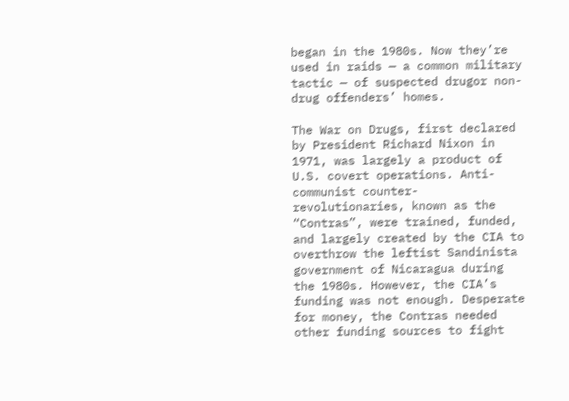began in the 1980s. Now they’re used in raids — a common military tactic — of suspected drugor non-drug offenders’ homes.

The War on Drugs, first declared by President Richard Nixon in 1971, was largely a product of U.S. covert operations. Anti-communist counter-revolutionaries, known as the “Contras”, were trained, funded, and largely created by the CIA to overthrow the leftist Sandinista government of Nicaragua during the 1980s. However, the CIA’s funding was not enough. Desperate for money, the Contras needed other funding sources to fight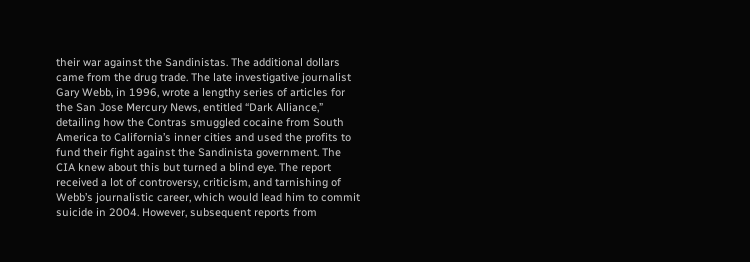their war against the Sandinistas. The additional dollars came from the drug trade. The late investigative journalist Gary Webb, in 1996, wrote a lengthy series of articles for the San Jose Mercury News, entitled “Dark Alliance,” detailing how the Contras smuggled cocaine from South America to California’s inner cities and used the profits to fund their fight against the Sandinista government. The CIA knew about this but turned a blind eye. The report received a lot of controversy, criticism, and tarnishing of Webb’s journalistic career, which would lead him to commit suicide in 2004. However, subsequent reports from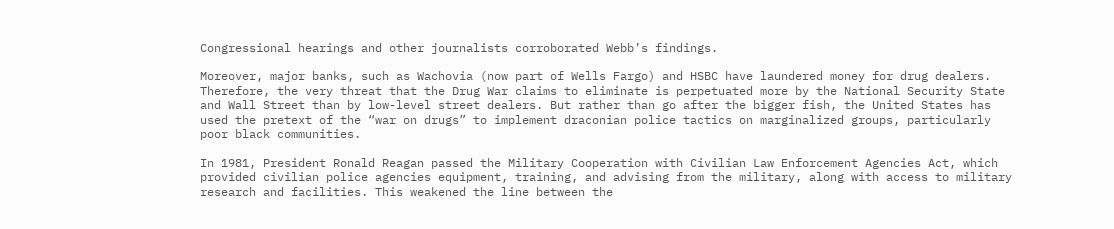Congressional hearings and other journalists corroborated Webb’s findings.

Moreover, major banks, such as Wachovia (now part of Wells Fargo) and HSBC have laundered money for drug dealers. Therefore, the very threat that the Drug War claims to eliminate is perpetuated more by the National Security State and Wall Street than by low-level street dealers. But rather than go after the bigger fish, the United States has used the pretext of the “war on drugs” to implement draconian police tactics on marginalized groups, particularly poor black communities.

In 1981, President Ronald Reagan passed the Military Cooperation with Civilian Law Enforcement Agencies Act, which provided civilian police agencies equipment, training, and advising from the military, along with access to military research and facilities. This weakened the line between the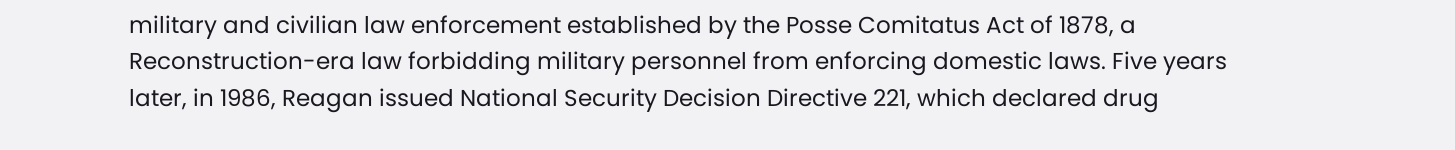military and civilian law enforcement established by the Posse Comitatus Act of 1878, a Reconstruction-era law forbidding military personnel from enforcing domestic laws. Five years later, in 1986, Reagan issued National Security Decision Directive 221, which declared drug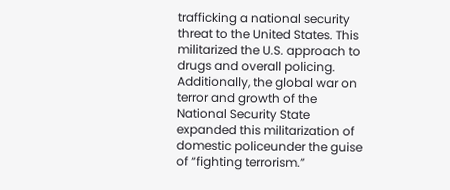trafficking a national security threat to the United States. This militarized the U.S. approach to drugs and overall policing. Additionally, the global war on terror and growth of the National Security State expanded this militarization of domestic policeunder the guise of “fighting terrorism.”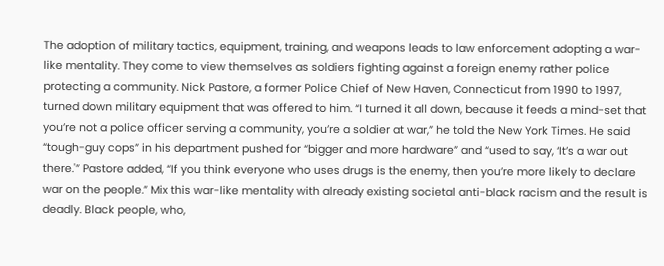The adoption of military tactics, equipment, training, and weapons leads to law enforcement adopting a war-like mentality. They come to view themselves as soldiers fighting against a foreign enemy rather police protecting a community. Nick Pastore, a former Police Chief of New Haven, Connecticut from 1990 to 1997, turned down military equipment that was offered to him. “I turned it all down, because it feeds a mind-set that you’re not a police officer serving a community, you’re a soldier at war,” he told the New York Times. He said “tough-guy cops” in his department pushed for “bigger and more hardware” and “used to say, ‘It’s a war out there.'” Pastore added, “If you think everyone who uses drugs is the enemy, then you’re more likely to declare war on the people.” Mix this war-like mentality with already existing societal anti-black racism and the result is deadly. Black people, who,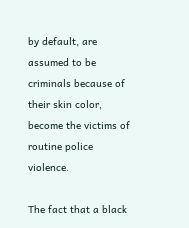by default, are assumed to be criminals because of their skin color, become the victims of routine police violence.

The fact that a black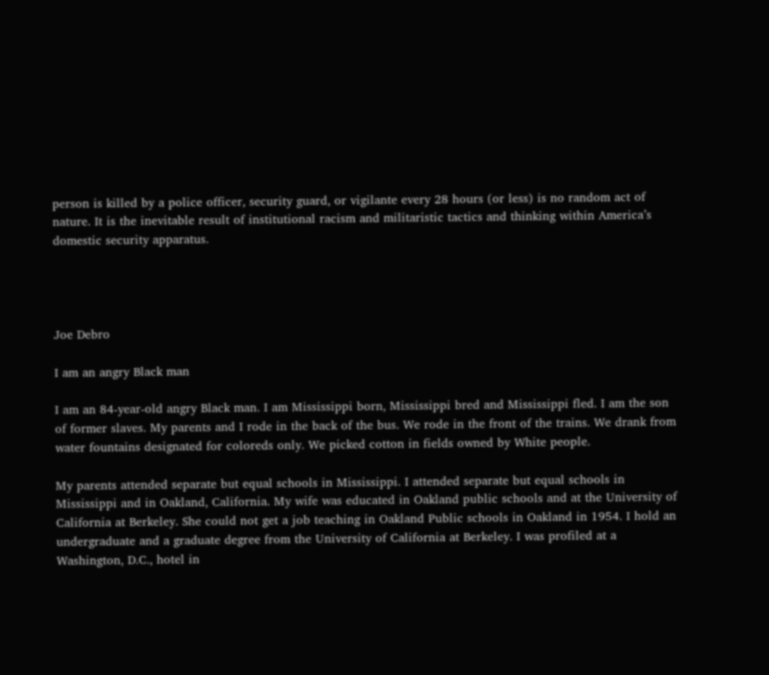person is killed by a police officer, security guard, or vigilante every 28 hours (or less) is no random act of nature. It is the inevitable result of institutional racism and militaristic tactics and thinking within America’s domestic security apparatus.




Joe Debro

I am an angry Black man

I am an 84-year-old angry Black man. I am Mississippi born, Mississippi bred and Mississippi fled. I am the son of former slaves. My parents and I rode in the back of the bus. We rode in the front of the trains. We drank from water fountains designated for coloreds only. We picked cotton in fields owned by White people.

My parents attended separate but equal schools in Mississippi. I attended separate but equal schools in Mississippi and in Oakland, California. My wife was educated in Oakland public schools and at the University of California at Berkeley. She could not get a job teaching in Oakland Public schools in Oakland in 1954. I hold an undergraduate and a graduate degree from the University of California at Berkeley. I was profiled at a Washington, D.C., hotel in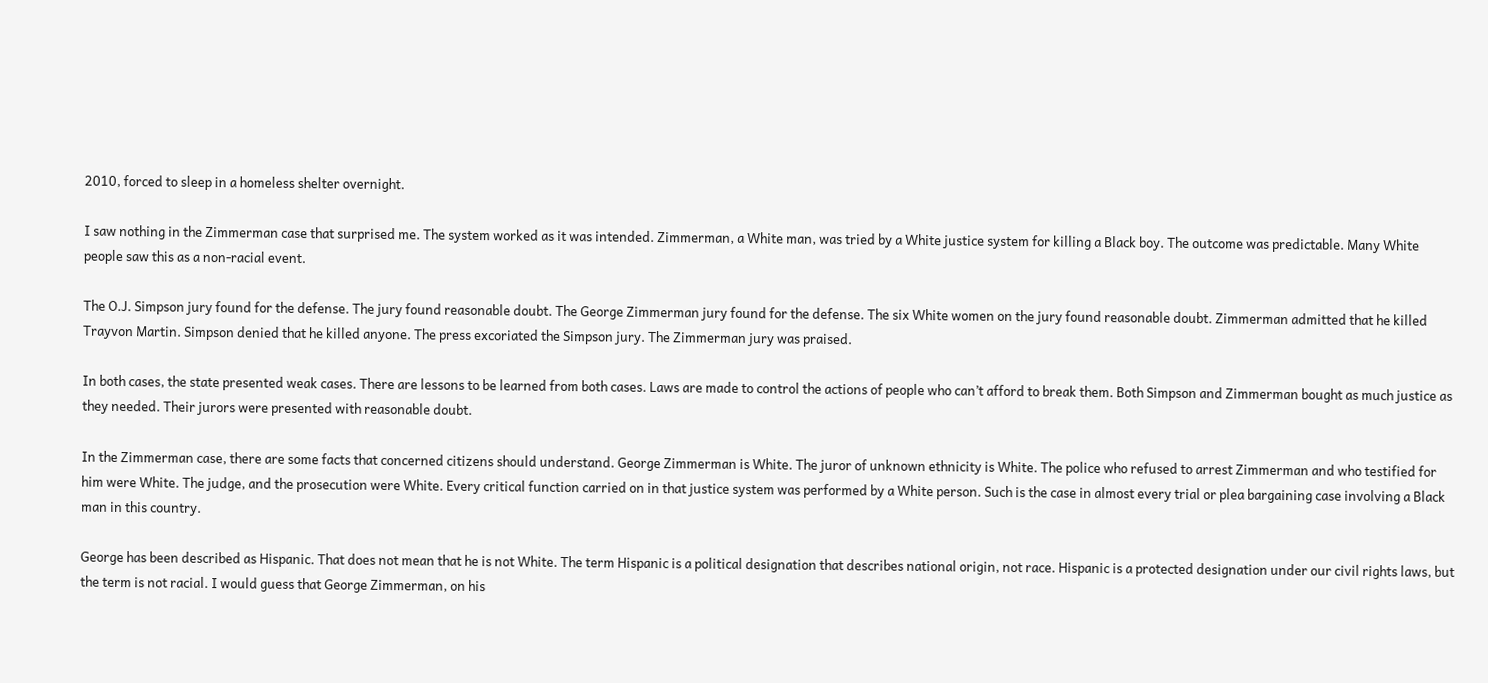2010, forced to sleep in a homeless shelter overnight.

I saw nothing in the Zimmerman case that surprised me. The system worked as it was intended. Zimmerman, a White man, was tried by a White justice system for killing a Black boy. The outcome was predictable. Many White people saw this as a non-racial event.

The O.J. Simpson jury found for the defense. The jury found reasonable doubt. The George Zimmerman jury found for the defense. The six White women on the jury found reasonable doubt. Zimmerman admitted that he killed Trayvon Martin. Simpson denied that he killed anyone. The press excoriated the Simpson jury. The Zimmerman jury was praised.

In both cases, the state presented weak cases. There are lessons to be learned from both cases. Laws are made to control the actions of people who can’t afford to break them. Both Simpson and Zimmerman bought as much justice as they needed. Their jurors were presented with reasonable doubt.

In the Zimmerman case, there are some facts that concerned citizens should understand. George Zimmerman is White. The juror of unknown ethnicity is White. The police who refused to arrest Zimmerman and who testified for him were White. The judge, and the prosecution were White. Every critical function carried on in that justice system was performed by a White person. Such is the case in almost every trial or plea bargaining case involving a Black man in this country.

George has been described as Hispanic. That does not mean that he is not White. The term Hispanic is a political designation that describes national origin, not race. Hispanic is a protected designation under our civil rights laws, but the term is not racial. I would guess that George Zimmerman, on his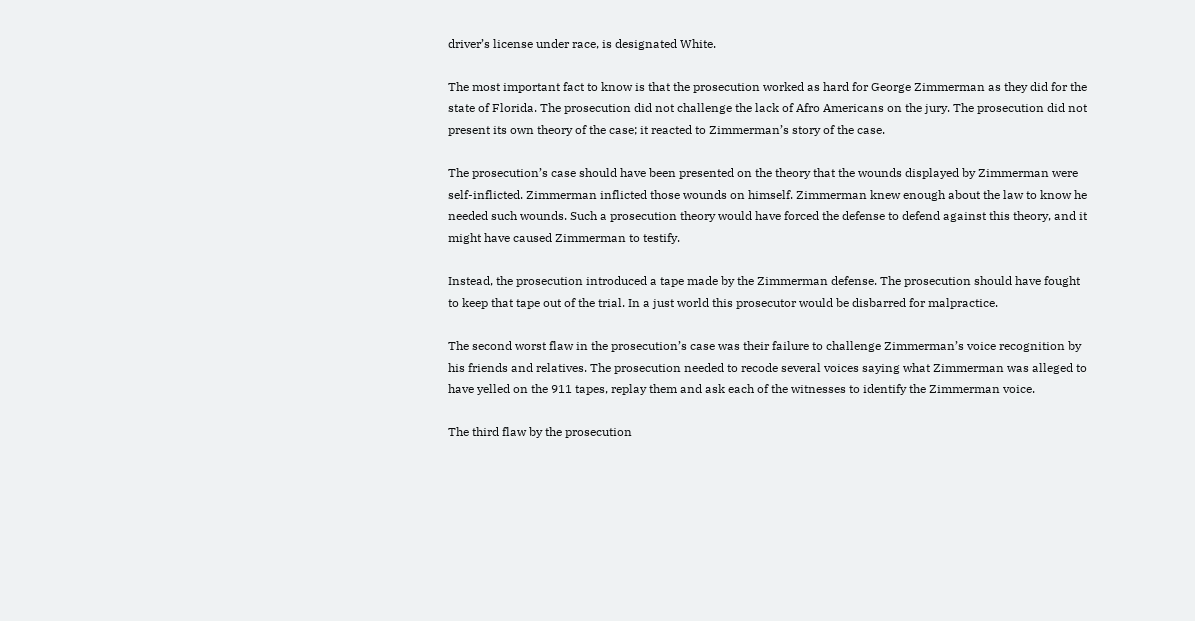driver’s license under race, is designated White.

The most important fact to know is that the prosecution worked as hard for George Zimmerman as they did for the state of Florida. The prosecution did not challenge the lack of Afro Americans on the jury. The prosecution did not present its own theory of the case; it reacted to Zimmerman’s story of the case.

The prosecution’s case should have been presented on the theory that the wounds displayed by Zimmerman were self-inflicted. Zimmerman inflicted those wounds on himself. Zimmerman knew enough about the law to know he needed such wounds. Such a prosecution theory would have forced the defense to defend against this theory, and it might have caused Zimmerman to testify.

Instead, the prosecution introduced a tape made by the Zimmerman defense. The prosecution should have fought to keep that tape out of the trial. In a just world this prosecutor would be disbarred for malpractice.

The second worst flaw in the prosecution’s case was their failure to challenge Zimmerman’s voice recognition by his friends and relatives. The prosecution needed to recode several voices saying what Zimmerman was alleged to have yelled on the 911 tapes, replay them and ask each of the witnesses to identify the Zimmerman voice.

The third flaw by the prosecution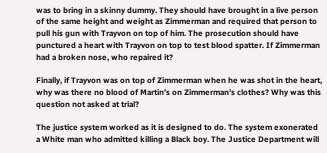was to bring in a skinny dummy. They should have brought in a live person of the same height and weight as Zimmerman and required that person to pull his gun with Trayvon on top of him. The prosecution should have punctured a heart with Trayvon on top to test blood spatter. If Zimmerman had a broken nose, who repaired it?

Finally, if Trayvon was on top of Zimmerman when he was shot in the heart, why was there no blood of Martin’s on Zimmerman’s clothes? Why was this question not asked at trial?

The justice system worked as it is designed to do. The system exonerated a White man who admitted killing a Black boy. The Justice Department will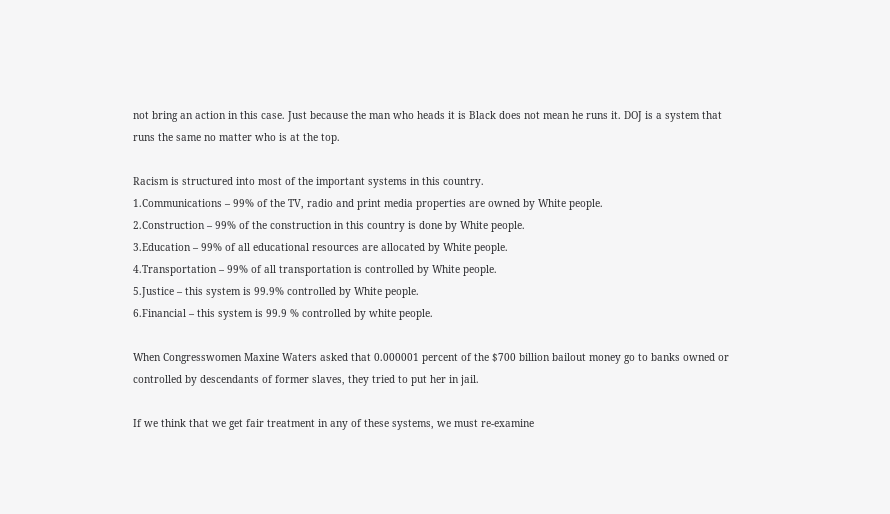not bring an action in this case. Just because the man who heads it is Black does not mean he runs it. DOJ is a system that runs the same no matter who is at the top.

Racism is structured into most of the important systems in this country.
1.Communications – 99% of the TV, radio and print media properties are owned by White people.
2.Construction – 99% of the construction in this country is done by White people.
3.Education – 99% of all educational resources are allocated by White people.
4.Transportation – 99% of all transportation is controlled by White people.
5.Justice – this system is 99.9% controlled by White people.
6.Financial – this system is 99.9 % controlled by white people.

When Congresswomen Maxine Waters asked that 0.000001 percent of the $700 billion bailout money go to banks owned or controlled by descendants of former slaves, they tried to put her in jail.

If we think that we get fair treatment in any of these systems, we must re-examine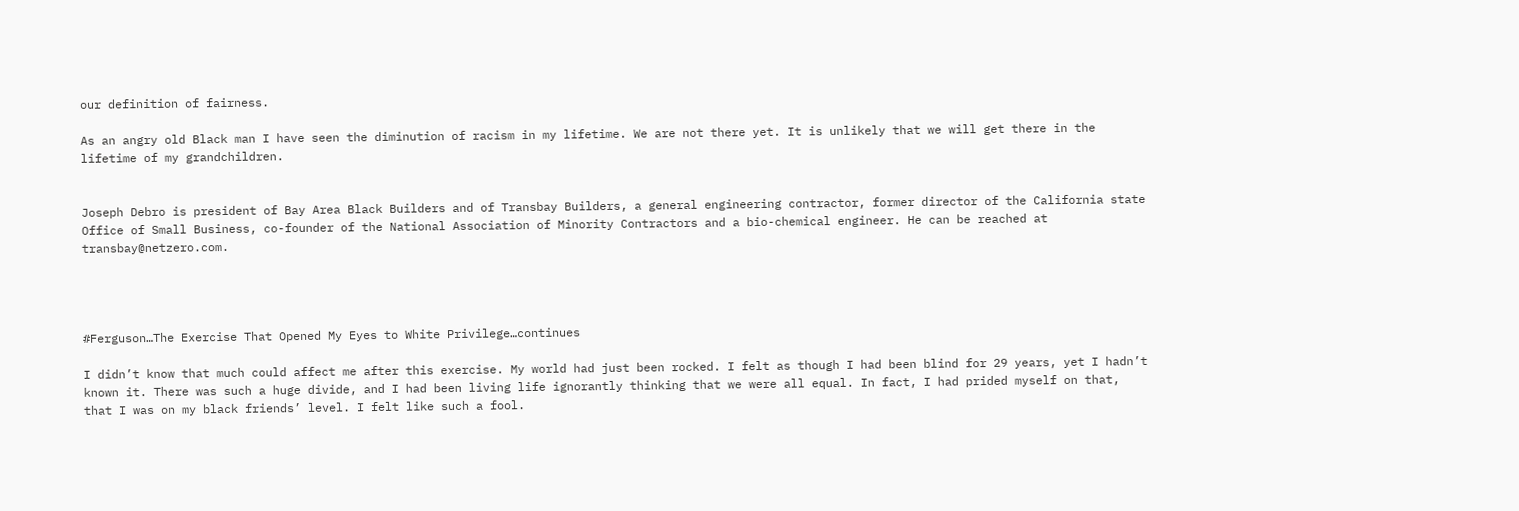our definition of fairness.

As an angry old Black man I have seen the diminution of racism in my lifetime. We are not there yet. It is unlikely that we will get there in the lifetime of my grandchildren.


Joseph Debro is president of Bay Area Black Builders and of Transbay Builders, a general engineering contractor, former director of the California state Office of Small Business, co-founder of the National Association of Minority Contractors and a bio-chemical engineer. He can be reached at transbay@netzero.com.




#Ferguson…The Exercise That Opened My Eyes to White Privilege…continues

I didn’t know that much could affect me after this exercise. My world had just been rocked. I felt as though I had been blind for 29 years, yet I hadn’t known it. There was such a huge divide, and I had been living life ignorantly thinking that we were all equal. In fact, I had prided myself on that, that I was on my black friends’ level. I felt like such a fool.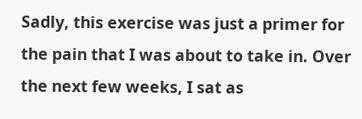Sadly, this exercise was just a primer for the pain that I was about to take in. Over the next few weeks, I sat as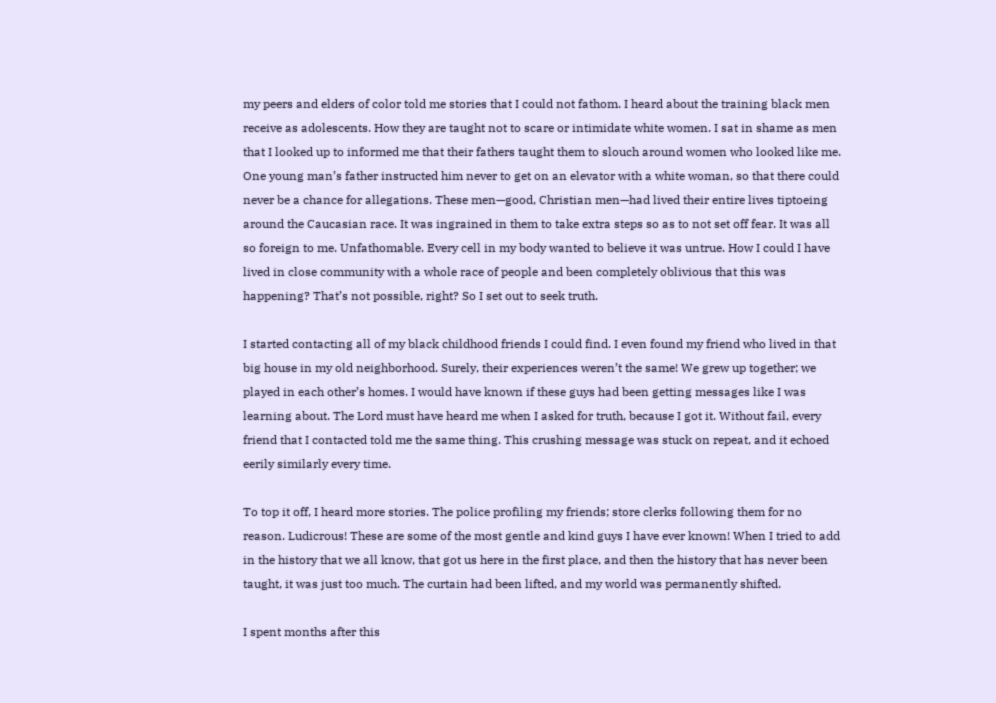my peers and elders of color told me stories that I could not fathom. I heard about the training black men receive as adolescents. How they are taught not to scare or intimidate white women. I sat in shame as men that I looked up to informed me that their fathers taught them to slouch around women who looked like me. One young man’s father instructed him never to get on an elevator with a white woman, so that there could never be a chance for allegations. These men—good, Christian men—had lived their entire lives tiptoeing around the Caucasian race. It was ingrained in them to take extra steps so as to not set off fear. It was all so foreign to me. Unfathomable. Every cell in my body wanted to believe it was untrue. How I could I have lived in close community with a whole race of people and been completely oblivious that this was happening? That’s not possible, right? So I set out to seek truth.

I started contacting all of my black childhood friends I could find. I even found my friend who lived in that big house in my old neighborhood. Surely, their experiences weren’t the same! We grew up together; we played in each other’s homes. I would have known if these guys had been getting messages like I was learning about. The Lord must have heard me when I asked for truth, because I got it. Without fail, every friend that I contacted told me the same thing. This crushing message was stuck on repeat, and it echoed eerily similarly every time.

To top it off, I heard more stories. The police profiling my friends; store clerks following them for no reason. Ludicrous! These are some of the most gentle and kind guys I have ever known! When I tried to add in the history that we all know, that got us here in the first place, and then the history that has never been taught, it was just too much. The curtain had been lifted, and my world was permanently shifted.

I spent months after this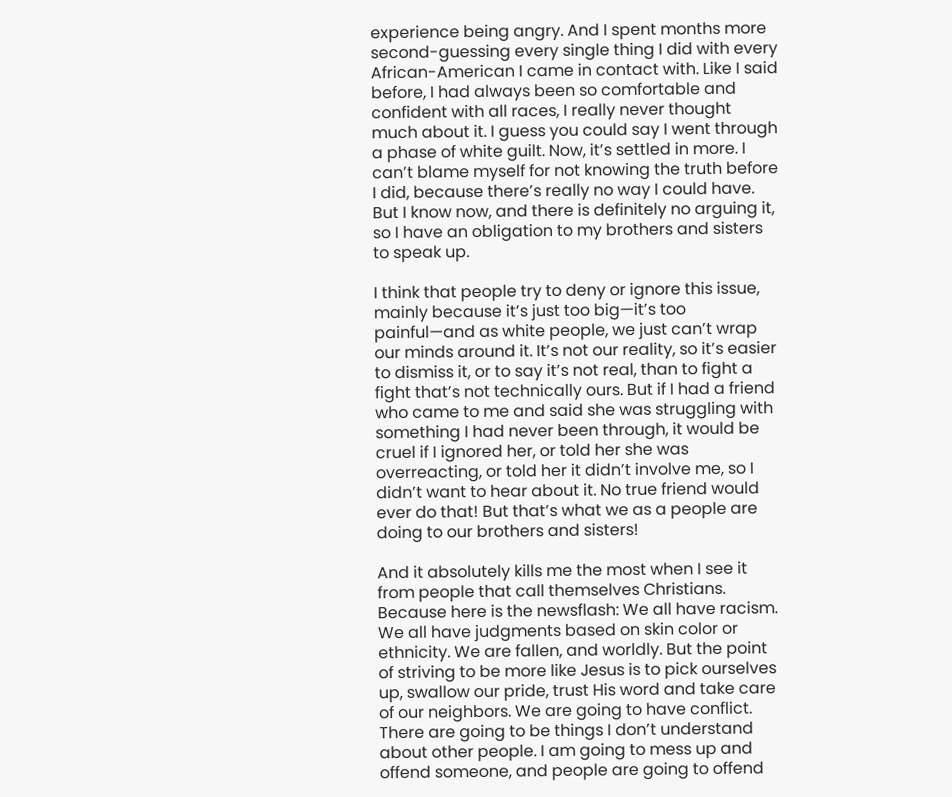experience being angry. And I spent months more second-guessing every single thing I did with every African-American I came in contact with. Like I said before, I had always been so comfortable and confident with all races, I really never thought much about it. I guess you could say I went through a phase of white guilt. Now, it’s settled in more. I can’t blame myself for not knowing the truth before I did, because there’s really no way I could have. But I know now, and there is definitely no arguing it, so I have an obligation to my brothers and sisters to speak up.

I think that people try to deny or ignore this issue, mainly because it’s just too big—it’s too painful—and as white people, we just can’t wrap our minds around it. It’s not our reality, so it’s easier to dismiss it, or to say it’s not real, than to fight a fight that’s not technically ours. But if I had a friend who came to me and said she was struggling with something I had never been through, it would be cruel if I ignored her, or told her she was overreacting, or told her it didn’t involve me, so I didn’t want to hear about it. No true friend would ever do that! But that’s what we as a people are doing to our brothers and sisters!

And it absolutely kills me the most when I see it from people that call themselves Christians. Because here is the newsflash: We all have racism. We all have judgments based on skin color or ethnicity. We are fallen, and worldly. But the point of striving to be more like Jesus is to pick ourselves up, swallow our pride, trust His word and take care of our neighbors. We are going to have conflict. There are going to be things I don’t understand about other people. I am going to mess up and offend someone, and people are going to offend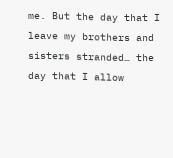me. But the day that I leave my brothers and sisters stranded… the day that I allow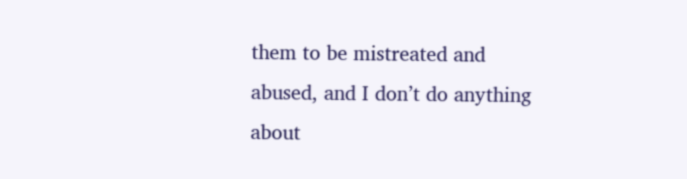them to be mistreated and abused, and I don’t do anything about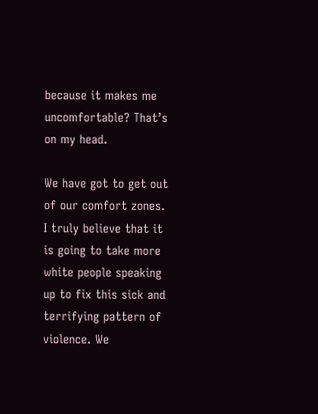because it makes me uncomfortable? That’s on my head.

We have got to get out of our comfort zones. I truly believe that it is going to take more white people speaking up to fix this sick and terrifying pattern of violence. We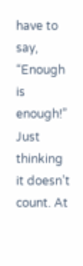have to say, “Enough is enough!” Just thinking it doesn’t count. At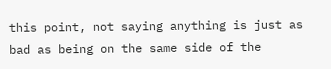this point, not saying anything is just as bad as being on the same side of the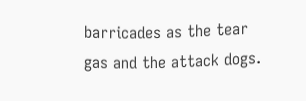barricades as the tear gas and the attack dogs.